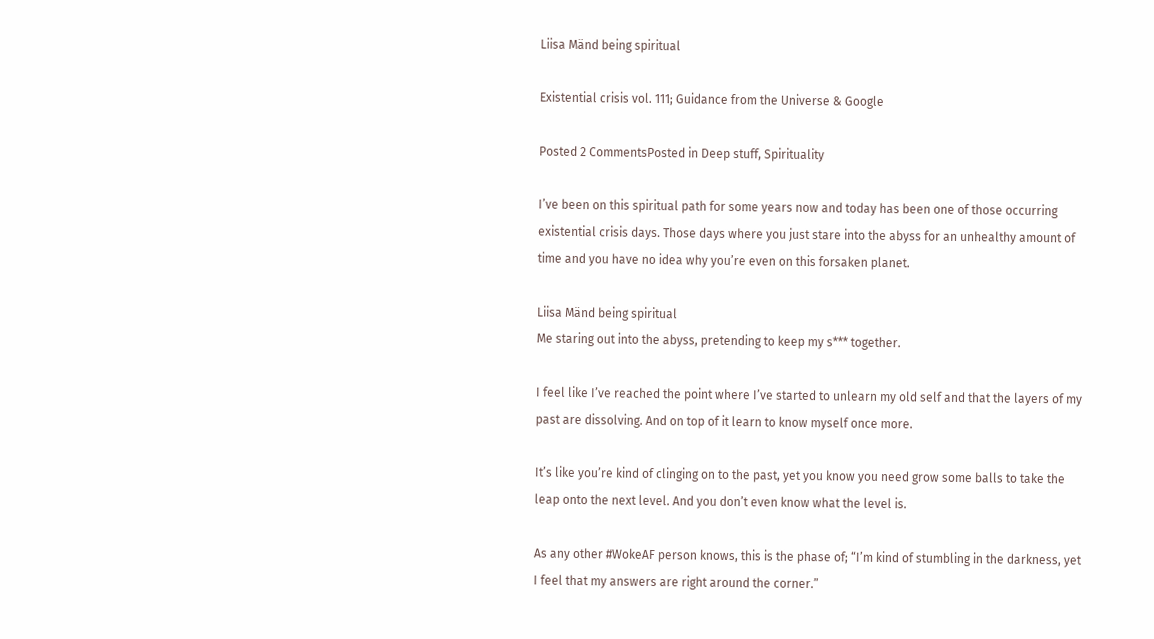Liisa Mänd being spiritual

Existential crisis vol. 111; Guidance from the Universe & Google

Posted 2 CommentsPosted in Deep stuff, Spirituality

I’ve been on this spiritual path for some years now and today has been one of those occurring existential crisis days. Those days where you just stare into the abyss for an unhealthy amount of time and you have no idea why you’re even on this forsaken planet.

Liisa Mänd being spiritual
Me staring out into the abyss, pretending to keep my s*** together.

I feel like I’ve reached the point where I’ve started to unlearn my old self and that the layers of my past are dissolving. And on top of it learn to know myself once more.

It’s like you’re kind of clinging on to the past, yet you know you need grow some balls to take the leap onto the next level. And you don’t even know what the level is.

As any other #WokeAF person knows, this is the phase of; “I’m kind of stumbling in the darkness, yet I feel that my answers are right around the corner.”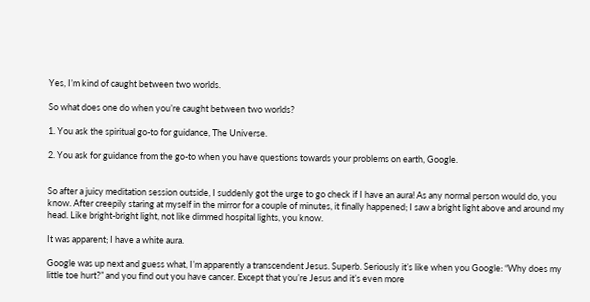Yes, I’m kind of caught between two worlds.

So what does one do when you’re caught between two worlds?

1. You ask the spiritual go-to for guidance, The Universe.

2. You ask for guidance from the go-to when you have questions towards your problems on earth, Google.


So after a juicy meditation session outside, I suddenly got the urge to go check if I have an aura! As any normal person would do, you know. After creepily staring at myself in the mirror for a couple of minutes, it finally happened; I saw a bright light above and around my head. Like bright-bright light, not like dimmed hospital lights, you know.

It was apparent; I have a white aura.

Google was up next and guess what, I’m apparently a transcendent Jesus. Superb. Seriously it’s like when you Google: “Why does my little toe hurt?” and you find out you have cancer. Except that you’re Jesus and it’s even more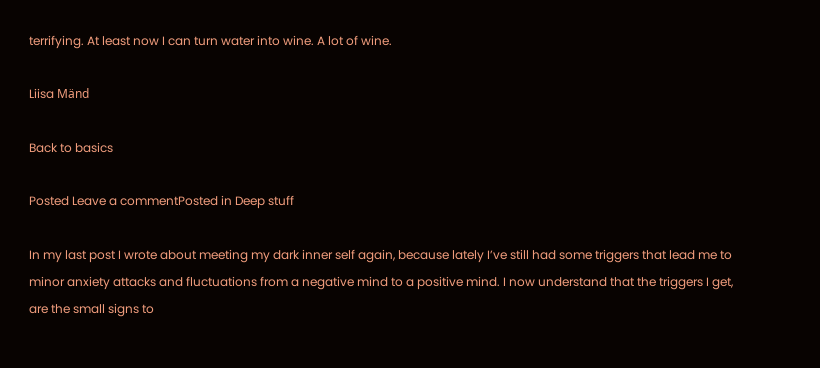terrifying. At least now I can turn water into wine. A lot of wine.

Liisa Mänd

Back to basics

Posted Leave a commentPosted in Deep stuff

In my last post I wrote about meeting my dark inner self again, because lately I’ve still had some triggers that lead me to minor anxiety attacks and fluctuations from a negative mind to a positive mind. I now understand that the triggers I get, are the small signs to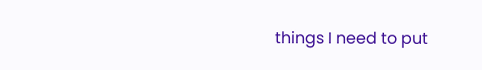things I need to put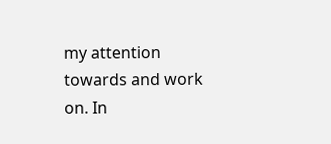my attention towards and work on. In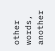other words, another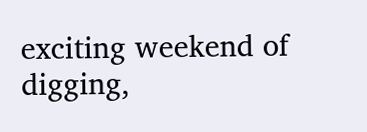exciting weekend of digging,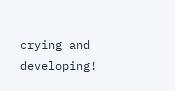crying and developing!